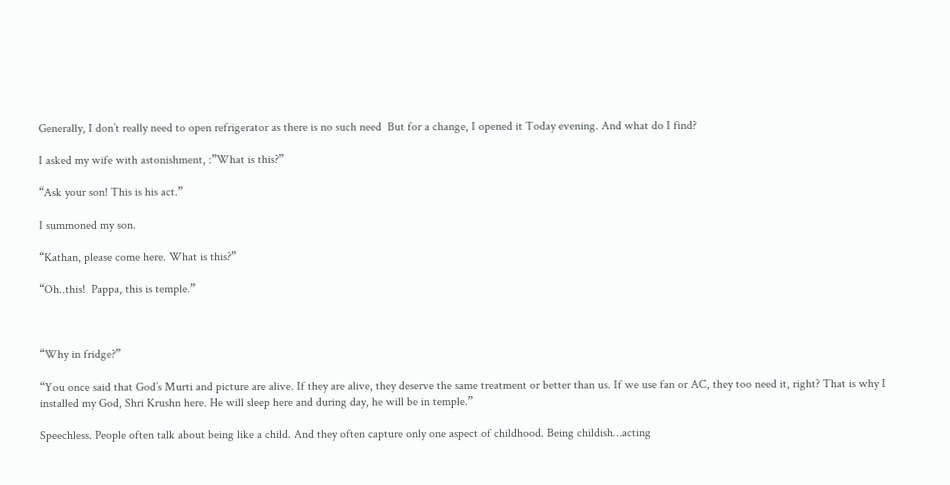Generally, I don’t really need to open refrigerator as there is no such need  But for a change, I opened it Today evening. And what do I find?

I asked my wife with astonishment, :”What is this?”

“Ask your son! This is his act.”

I summoned my son.

“Kathan, please come here. What is this?”

“Oh..this!  Pappa, this is temple.”



“Why in fridge?”

“You once said that God’s Murti and picture are alive. If they are alive, they deserve the same treatment or better than us. If we use fan or AC, they too need it, right? That is why I installed my God, Shri Krushn here. He will sleep here and during day, he will be in temple.”

Speechless. People often talk about being like a child. And they often capture only one aspect of childhood. Being childish…acting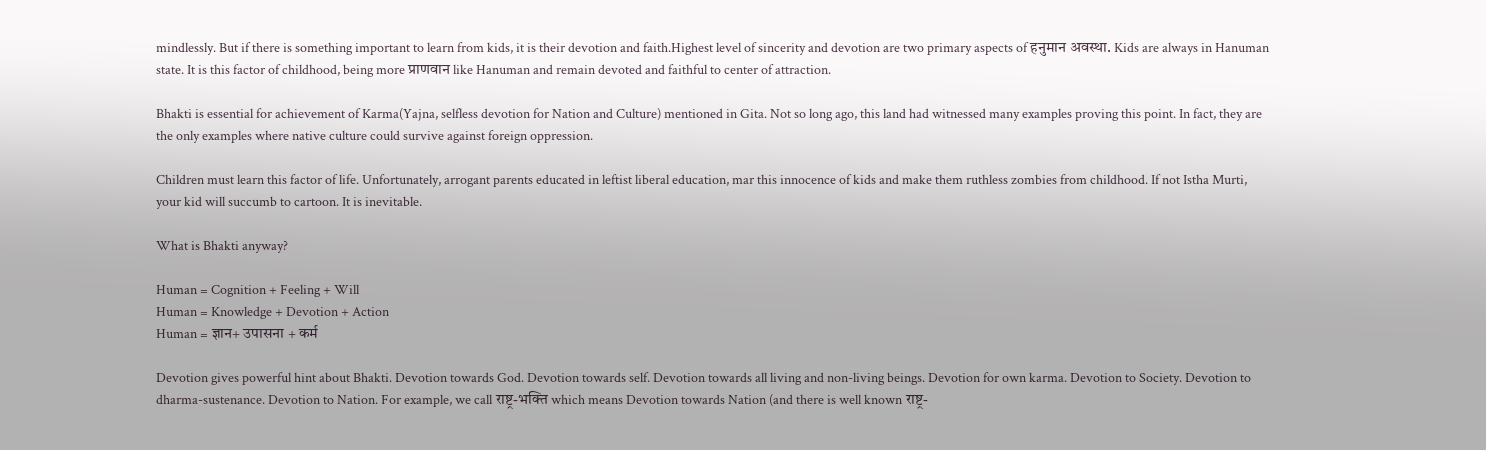mindlessly. But if there is something important to learn from kids, it is their devotion and faith.Highest level of sincerity and devotion are two primary aspects of हनुमान अवस्था. Kids are always in Hanuman state. It is this factor of childhood, being more प्राणवान like Hanuman and remain devoted and faithful to center of attraction.

Bhakti is essential for achievement of Karma(Yajna, selfless devotion for Nation and Culture) mentioned in Gita. Not so long ago, this land had witnessed many examples proving this point. In fact, they are the only examples where native culture could survive against foreign oppression.

Children must learn this factor of life. Unfortunately, arrogant parents educated in leftist liberal education, mar this innocence of kids and make them ruthless zombies from childhood. If not Istha Murti, your kid will succumb to cartoon. It is inevitable.

What is Bhakti anyway?

Human = Cognition + Feeling + Will
Human = Knowledge + Devotion + Action
Human = ज्ञान+ उपासना + कर्म

Devotion gives powerful hint about Bhakti. Devotion towards God. Devotion towards self. Devotion towards all living and non-living beings. Devotion for own karma. Devotion to Society. Devotion to dharma-sustenance. Devotion to Nation. For example, we call राष्ट्र-भक्ति which means Devotion towards Nation (and there is well known राष्ट्र-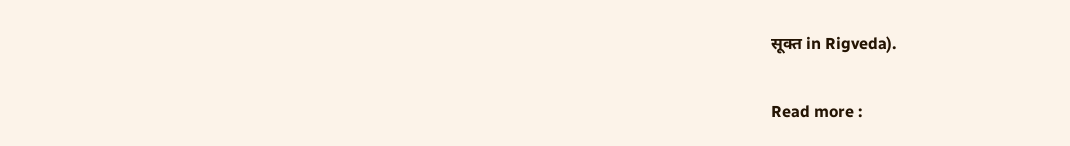सूक्त in Rigveda).

Read more :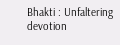Bhakti : Unfaltering devotion